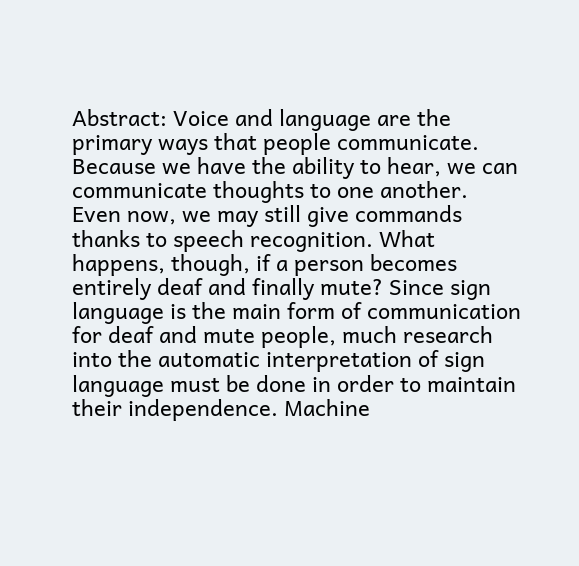Abstract: Voice and language are the primary ways that people communicate. Because we have the ability to hear, we can communicate thoughts to one another. Even now, we may still give commands thanks to speech recognition. What happens, though, if a person becomes entirely deaf and finally mute? Since sign language is the main form of communication for deaf and mute people, much research into the automatic interpretation of sign language must be done in order to maintain their independence. Machine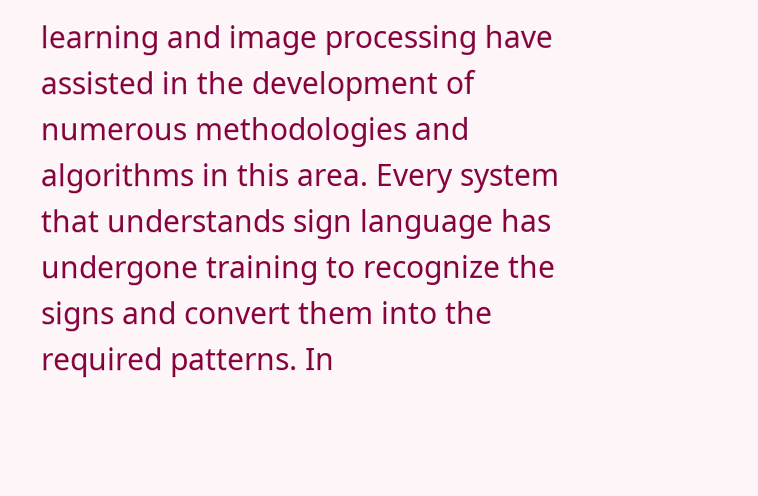learning and image processing have assisted in the development of numerous methodologies and algorithms in this area. Every system that understands sign language has undergone training to recognize the signs and convert them into the required patterns. In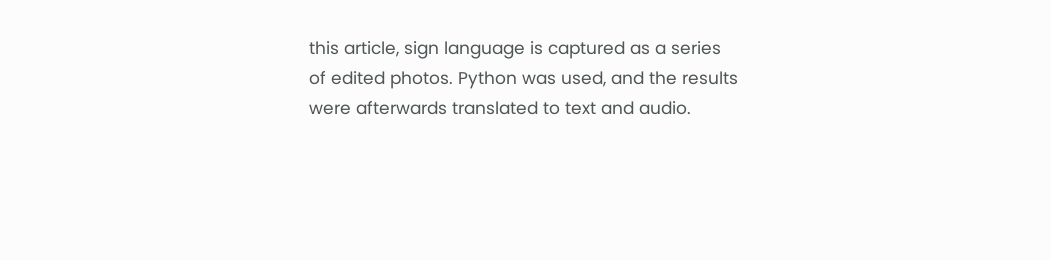this article, sign language is captured as a series of edited photos. Python was used, and the results were afterwards translated to text and audio.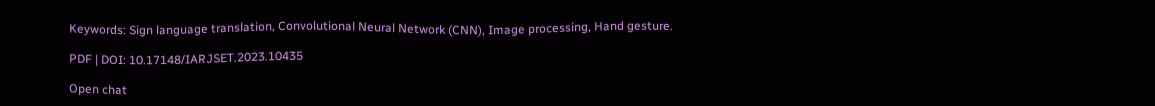Keywords: Sign language translation, Convolutional Neural Network (CNN), Image processing, Hand gesture.

PDF | DOI: 10.17148/IARJSET.2023.10435

Open chat